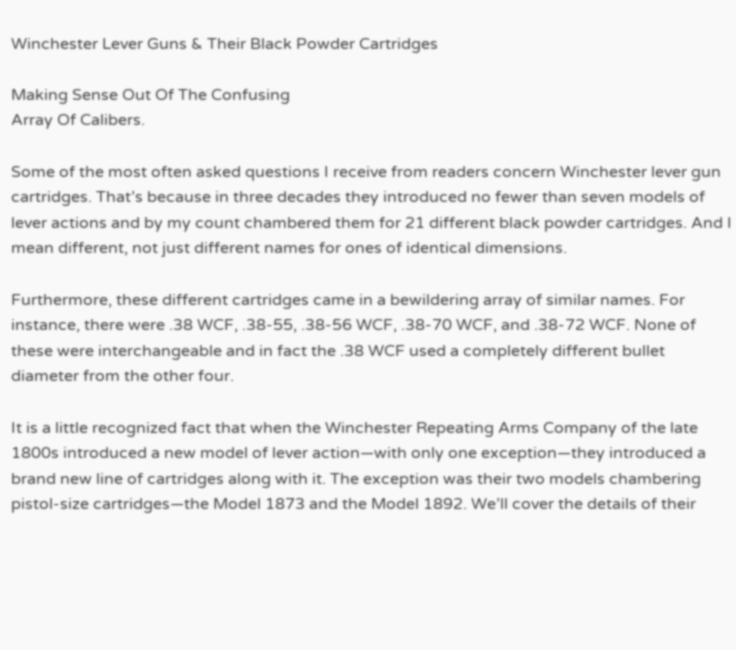Winchester Lever Guns & Their Black Powder Cartridges

Making Sense Out Of The Confusing
Array Of Calibers.

Some of the most often asked questions I receive from readers concern Winchester lever gun cartridges. That’s because in three decades they introduced no fewer than seven models of lever actions and by my count chambered them for 21 different black powder cartridges. And I mean different, not just different names for ones of identical dimensions.

Furthermore, these different cartridges came in a bewildering array of similar names. For instance, there were .38 WCF, .38-55, .38-56 WCF, .38-70 WCF, and .38-72 WCF. None of these were interchangeable and in fact the .38 WCF used a completely different bullet diameter from the other four.

It is a little recognized fact that when the Winchester Repeating Arms Company of the late 1800s introduced a new model of lever action—with only one exception—they introduced a brand new line of cartridges along with it. The exception was their two models chambering pistol-size cartridges—the Model 1873 and the Model 1892. We’ll cover the details of their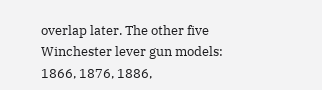overlap later. The other five Winchester lever gun models: 1866, 1876, 1886,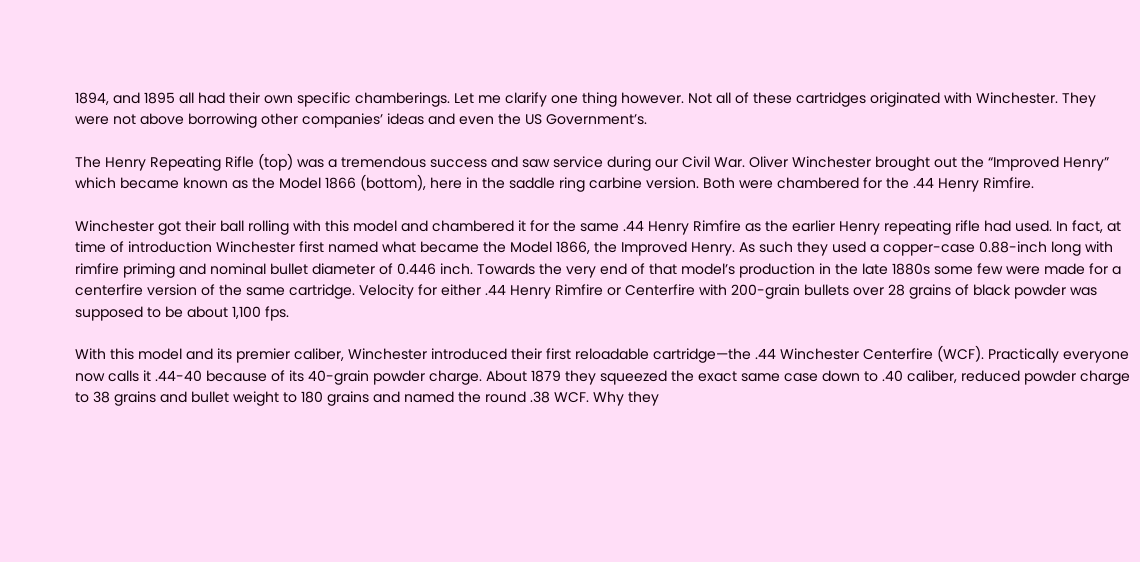1894, and 1895 all had their own specific chamberings. Let me clarify one thing however. Not all of these cartridges originated with Winchester. They were not above borrowing other companies’ ideas and even the US Government’s.

The Henry Repeating Rifle (top) was a tremendous success and saw service during our Civil War. Oliver Winchester brought out the “Improved Henry” which became known as the Model 1866 (bottom), here in the saddle ring carbine version. Both were chambered for the .44 Henry Rimfire.

Winchester got their ball rolling with this model and chambered it for the same .44 Henry Rimfire as the earlier Henry repeating rifle had used. In fact, at time of introduction Winchester first named what became the Model 1866, the Improved Henry. As such they used a copper-case 0.88-inch long with rimfire priming and nominal bullet diameter of 0.446 inch. Towards the very end of that model’s production in the late 1880s some few were made for a centerfire version of the same cartridge. Velocity for either .44 Henry Rimfire or Centerfire with 200-grain bullets over 28 grains of black powder was supposed to be about 1,100 fps.

With this model and its premier caliber, Winchester introduced their first reloadable cartridge—the .44 Winchester Centerfire (WCF). Practically everyone now calls it .44-40 because of its 40-grain powder charge. About 1879 they squeezed the exact same case down to .40 caliber, reduced powder charge to 38 grains and bullet weight to 180 grains and named the round .38 WCF. Why they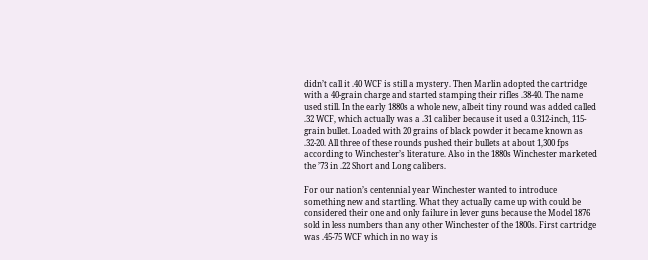didn’t call it .40 WCF is still a mystery. Then Marlin adopted the cartridge with a 40-grain charge and started stamping their rifles .38-40. The name used still. In the early 1880s a whole new, albeit tiny round was added called .32 WCF, which actually was a .31 caliber because it used a 0.312-inch, 115-grain bullet. Loaded with 20 grains of black powder it became known as .32-20. All three of these rounds pushed their bullets at about 1,300 fps according to Winchester’s literature. Also in the 1880s Winchester marketed the ’73 in .22 Short and Long calibers.

For our nation’s centennial year Winchester wanted to introduce something new and startling. What they actually came up with could be considered their one and only failure in lever guns because the Model 1876 sold in less numbers than any other Winchester of the 1800s. First cartridge was .45-75 WCF which in no way is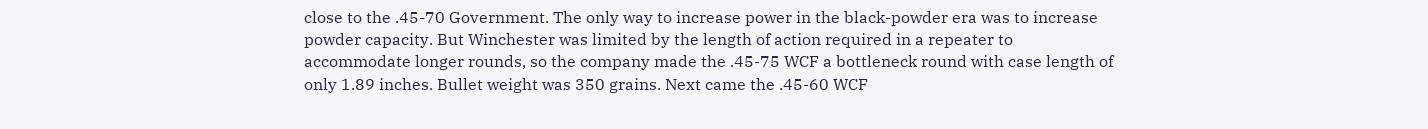close to the .45-70 Government. The only way to increase power in the black-powder era was to increase powder capacity. But Winchester was limited by the length of action required in a repeater to accommodate longer rounds, so the company made the .45-75 WCF a bottleneck round with case length of only 1.89 inches. Bullet weight was 350 grains. Next came the .45-60 WCF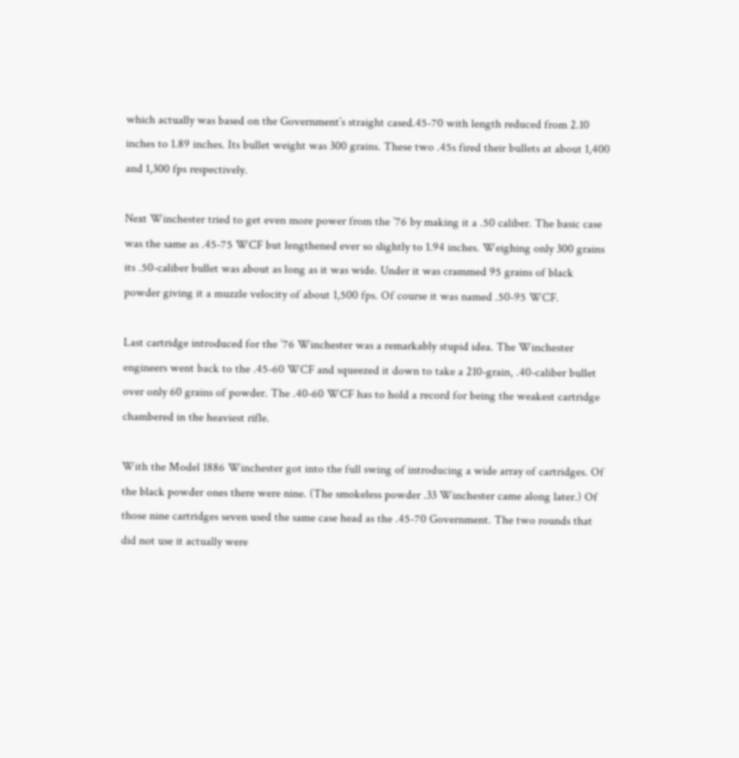which actually was based on the Government’s straight cased.45-70 with length reduced from 2.10 inches to 1.89 inches. Its bullet weight was 300 grains. These two .45s fired their bullets at about 1,400 and 1,300 fps respectively.

Next Winchester tried to get even more power from the ’76 by making it a .50 caliber. The basic case was the same as .45-75 WCF but lengthened ever so slightly to 1.94 inches. Weighing only 300 grains its .50-caliber bullet was about as long as it was wide. Under it was crammed 95 grains of black powder giving it a muzzle velocity of about 1,500 fps. Of course it was named .50-95 WCF.

Last cartridge introduced for the ’76 Winchester was a remarkably stupid idea. The Winchester engineers went back to the .45-60 WCF and squeezed it down to take a 210-grain, .40-caliber bullet over only 60 grains of powder. The .40-60 WCF has to hold a record for being the weakest cartridge chambered in the heaviest rifle.

With the Model 1886 Winchester got into the full swing of introducing a wide array of cartridges. Of the black powder ones there were nine. (The smokeless powder .33 Winchester came along later.) Of those nine cartridges seven used the same case head as the .45-70 Government. The two rounds that did not use it actually were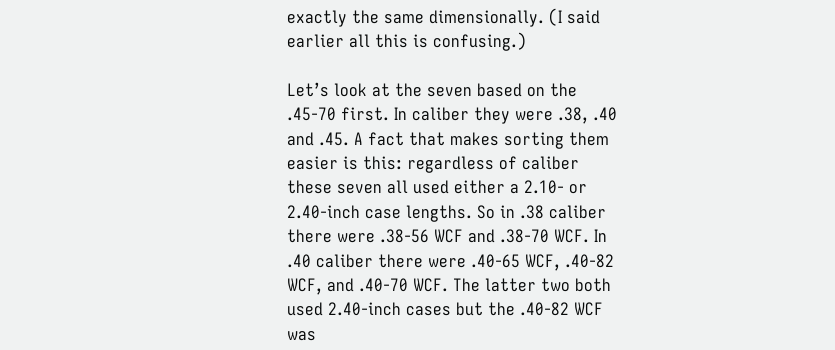exactly the same dimensionally. (I said earlier all this is confusing.)

Let’s look at the seven based on the .45-70 first. In caliber they were .38, .40 and .45. A fact that makes sorting them easier is this: regardless of caliber these seven all used either a 2.10- or 2.40-inch case lengths. So in .38 caliber there were .38-56 WCF and .38-70 WCF. In .40 caliber there were .40-65 WCF, .40-82 WCF, and .40-70 WCF. The latter two both used 2.40-inch cases but the .40-82 WCF was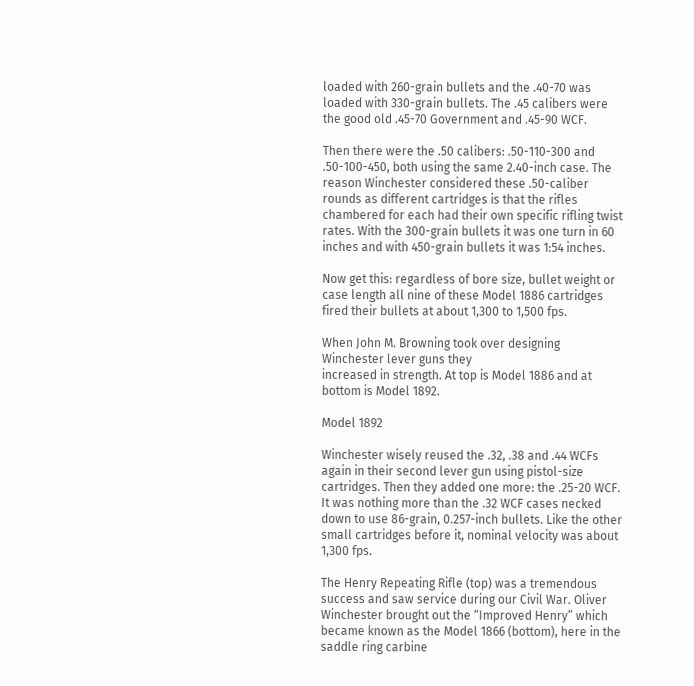loaded with 260-grain bullets and the .40-70 was loaded with 330-grain bullets. The .45 calibers were the good old .45-70 Government and .45-90 WCF.

Then there were the .50 calibers: .50-110-300 and .50-100-450, both using the same 2.40-inch case. The reason Winchester considered these .50-caliber rounds as different cartridges is that the rifles chambered for each had their own specific rifling twist rates. With the 300-grain bullets it was one turn in 60 inches and with 450-grain bullets it was 1:54 inches.

Now get this: regardless of bore size, bullet weight or case length all nine of these Model 1886 cartridges fired their bullets at about 1,300 to 1,500 fps.

When John M. Browning took over designing Winchester lever guns they
increased in strength. At top is Model 1886 and at bottom is Model 1892.

Model 1892

Winchester wisely reused the .32, .38 and .44 WCFs again in their second lever gun using pistol-size cartridges. Then they added one more: the .25-20 WCF. It was nothing more than the .32 WCF cases necked down to use 86-grain, 0.257-inch bullets. Like the other small cartridges before it, nominal velocity was about 1,300 fps.

The Henry Repeating Rifle (top) was a tremendous success and saw service during our Civil War. Oliver Winchester brought out the “Improved Henry” which became known as the Model 1866 (bottom), here in the saddle ring carbine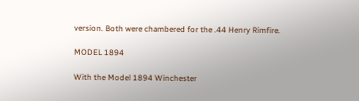version. Both were chambered for the .44 Henry Rimfire.

MODEL 1894

With the Model 1894 Winchester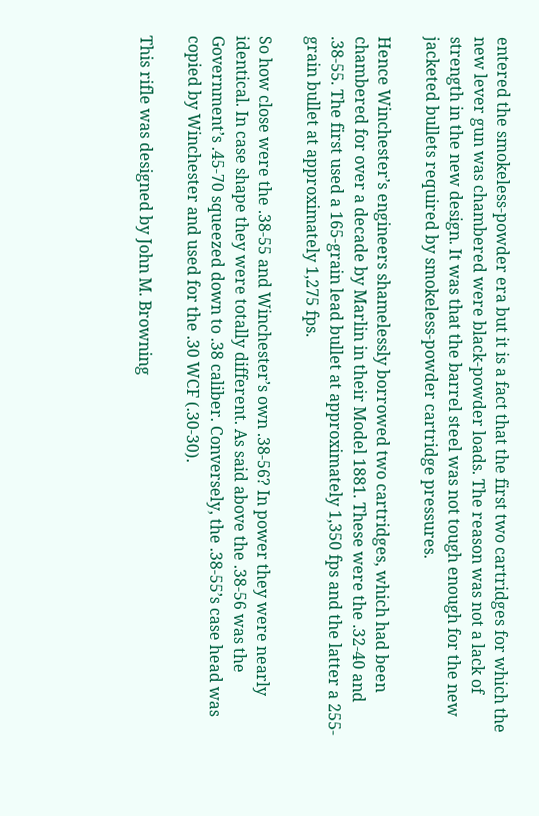entered the smokeless-powder era but it is a fact that the first two cartridges for which the new lever gun was chambered were black-powder loads. The reason was not a lack of strength in the new design. It was that the barrel steel was not tough enough for the new jacketed bullets required by smokeless-powder cartridge pressures.

Hence Winchester’s engineers shamelessly borrowed two cartridges, which had been chambered for over a decade by Marlin in their Model 1881. These were the .32-40 and .38-55. The first used a 165-grain lead bullet at approximately 1,350 fps and the latter a 255-grain bullet at approximately 1,275 fps.

So how close were the .38-55 and Winchester’s own .38-56? In power they were nearly identical. In case shape they were totally different. As said above the .38-56 was the Government’s .45-70 squeezed down to .38 caliber. Conversely, the .38-55’s case head was copied by Winchester and used for the .30 WCF (.30-30).

This rifle was designed by John M. Browning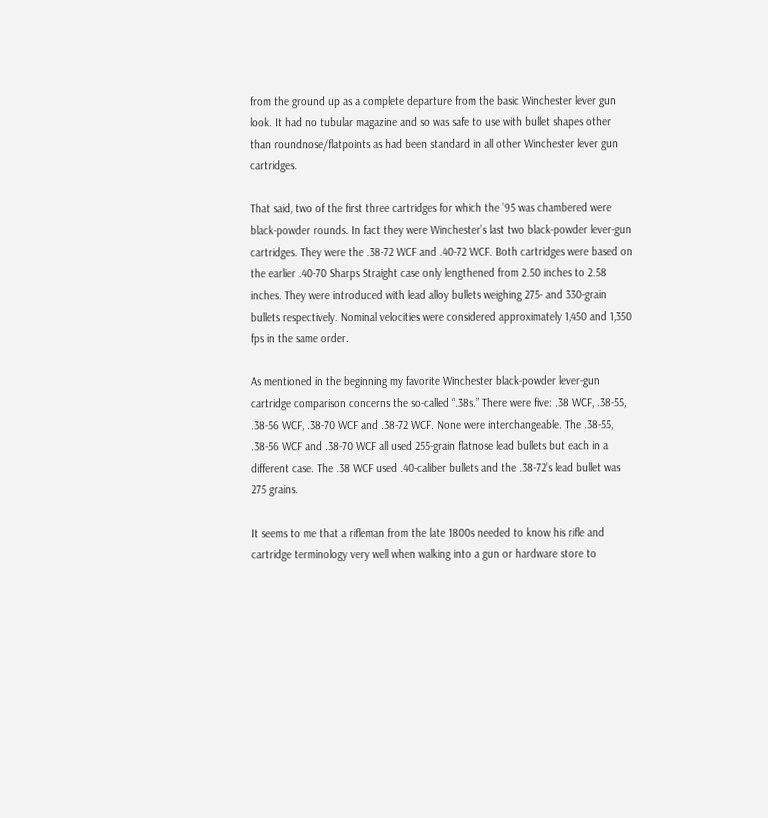from the ground up as a complete departure from the basic Winchester lever gun look. It had no tubular magazine and so was safe to use with bullet shapes other than roundnose/flatpoints as had been standard in all other Winchester lever gun cartridges.

That said, two of the first three cartridges for which the ’95 was chambered were black-powder rounds. In fact they were Winchester’s last two black-powder lever-gun cartridges. They were the .38-72 WCF and .40-72 WCF. Both cartridges were based on the earlier .40-70 Sharps Straight case only lengthened from 2.50 inches to 2.58 inches. They were introduced with lead alloy bullets weighing 275- and 330-grain bullets respectively. Nominal velocities were considered approximately 1,450 and 1,350 fps in the same order.

As mentioned in the beginning my favorite Winchester black-powder lever-gun cartridge comparison concerns the so-called “.38s.” There were five: .38 WCF, .38-55, .38-56 WCF, .38-70 WCF and .38-72 WCF. None were interchangeable. The .38-55, .38-56 WCF and .38-70 WCF all used 255-grain flatnose lead bullets but each in a different case. The .38 WCF used .40-caliber bullets and the .38-72’s lead bullet was 275 grains.

It seems to me that a rifleman from the late 1800s needed to know his rifle and cartridge terminology very well when walking into a gun or hardware store to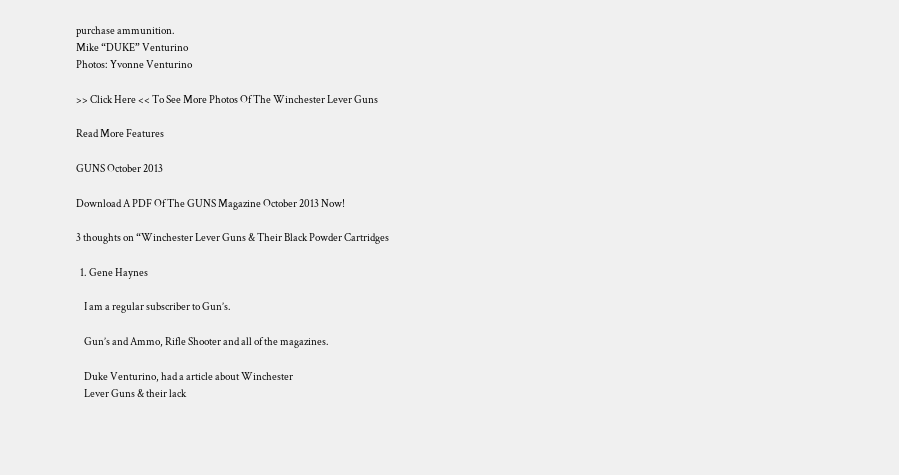purchase ammunition.
Mike “DUKE” Venturino
Photos: Yvonne Venturino

>> Click Here << To See More Photos Of The Winchester Lever Guns

Read More Features

GUNS October 2013

Download A PDF Of The GUNS Magazine October 2013 Now!

3 thoughts on “Winchester Lever Guns & Their Black Powder Cartridges

  1. Gene Haynes

    I am a regular subscriber to Gun’s.

    Gun’s and Ammo, Rifle Shooter and all of the magazines.

    Duke Venturino, had a article about Winchester
    Lever Guns & their lack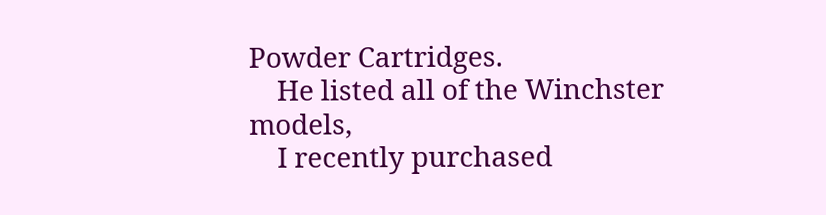Powder Cartridges.
    He listed all of the Winchster models,
    I recently purchased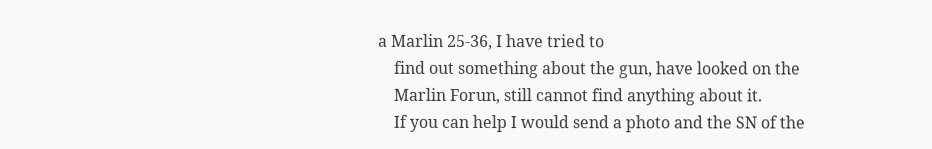a Marlin 25-36, I have tried to
    find out something about the gun, have looked on the
    Marlin Forun, still cannot find anything about it.
    If you can help I would send a photo and the SN of the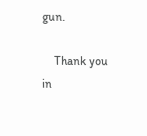gun.

    Thank you in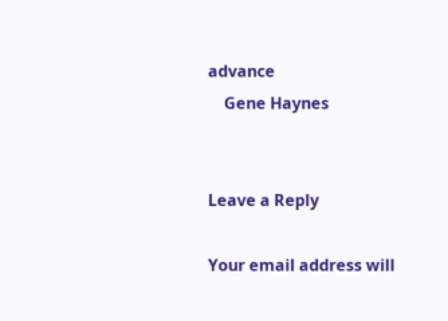advance
    Gene Haynes


Leave a Reply

Your email address will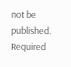not be published. Required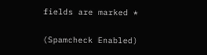fields are marked *

(Spamcheck Enabled)